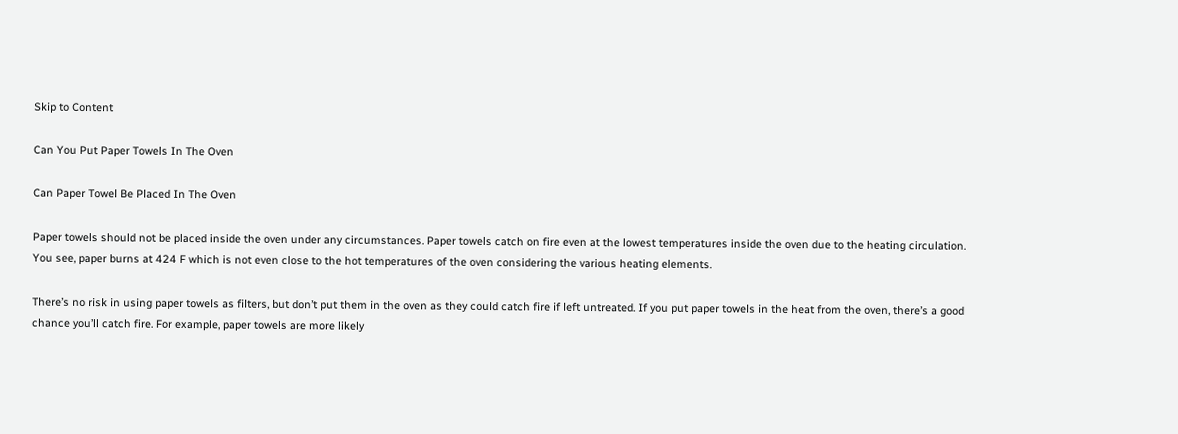Skip to Content

Can You Put Paper Towels In The Oven

Can Paper Towel Be Placed In The Oven

Paper towels should not be placed inside the oven under any circumstances. Paper towels catch on fire even at the lowest temperatures inside the oven due to the heating circulation. You see, paper burns at 424 F which is not even close to the hot temperatures of the oven considering the various heating elements.

There’s no risk in using paper towels as filters, but don’t put them in the oven as they could catch fire if left untreated. If you put paper towels in the heat from the oven, there’s a good chance you’ll catch fire. For example, paper towels are more likely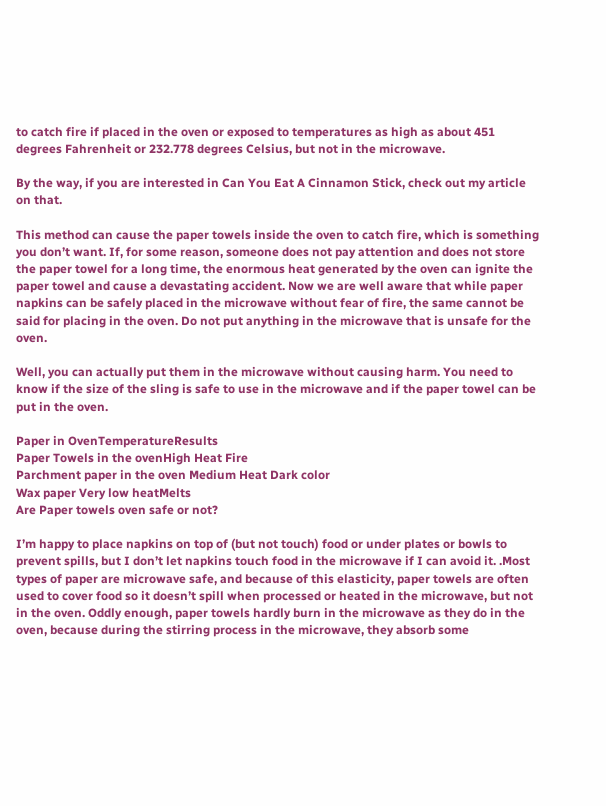to catch fire if placed in the oven or exposed to temperatures as high as about 451 degrees Fahrenheit or 232.778 degrees Celsius, but not in the microwave.

By the way, if you are interested in Can You Eat A Cinnamon Stick, check out my article on that.

This method can cause the paper towels inside the oven to catch fire, which is something you don’t want. If, for some reason, someone does not pay attention and does not store the paper towel for a long time, the enormous heat generated by the oven can ignite the paper towel and cause a devastating accident. Now we are well aware that while paper napkins can be safely placed in the microwave without fear of fire, the same cannot be said for placing in the oven. Do not put anything in the microwave that is unsafe for the oven.

Well, you can actually put them in the microwave without causing harm. You need to know if the size of the sling is safe to use in the microwave and if the paper towel can be put in the oven.

Paper in OvenTemperatureResults
Paper Towels in the ovenHigh Heat Fire
Parchment paper in the oven Medium Heat Dark color
Wax paper Very low heatMelts
Are Paper towels oven safe or not?

I’m happy to place napkins on top of (but not touch) food or under plates or bowls to prevent spills, but I don’t let napkins touch food in the microwave if I can avoid it. .Most types of paper are microwave safe, and because of this elasticity, paper towels are often used to cover food so it doesn’t spill when processed or heated in the microwave, but not in the oven. Oddly enough, paper towels hardly burn in the microwave as they do in the oven, because during the stirring process in the microwave, they absorb some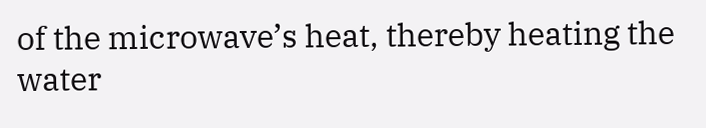of the microwave’s heat, thereby heating the water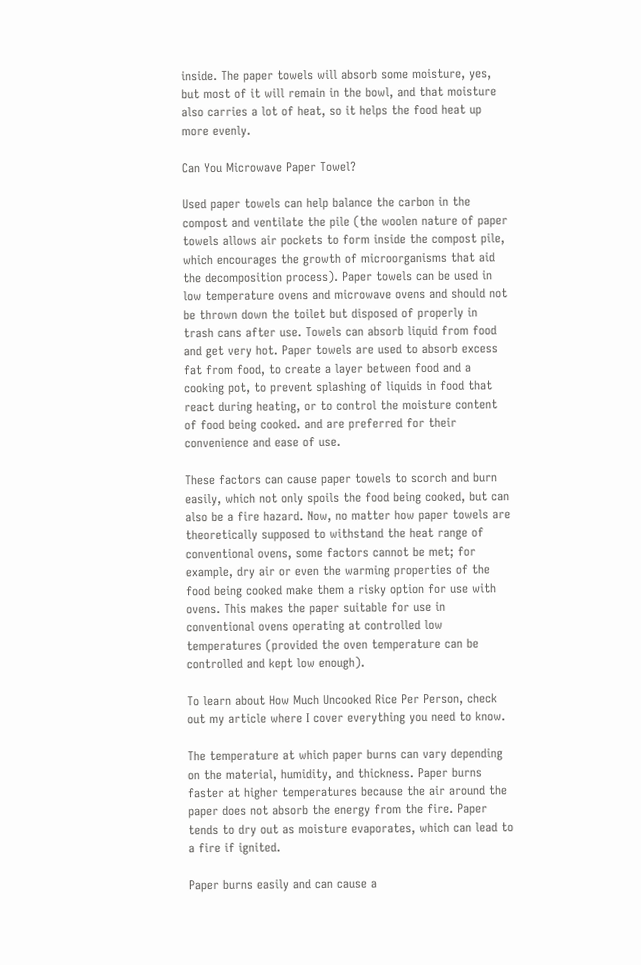inside. The paper towels will absorb some moisture, yes, but most of it will remain in the bowl, and that moisture also carries a lot of heat, so it helps the food heat up more evenly.

Can You Microwave Paper Towel?

Used paper towels can help balance the carbon in the compost and ventilate the pile (the woolen nature of paper towels allows air pockets to form inside the compost pile, which encourages the growth of microorganisms that aid the decomposition process). Paper towels can be used in low temperature ovens and microwave ovens and should not be thrown down the toilet but disposed of properly in trash cans after use. Towels can absorb liquid from food and get very hot. Paper towels are used to absorb excess fat from food, to create a layer between food and a cooking pot, to prevent splashing of liquids in food that react during heating, or to control the moisture content of food being cooked. and are preferred for their convenience and ease of use.

These factors can cause paper towels to scorch and burn easily, which not only spoils the food being cooked, but can also be a fire hazard. Now, no matter how paper towels are theoretically supposed to withstand the heat range of conventional ovens, some factors cannot be met; for example, dry air or even the warming properties of the food being cooked make them a risky option for use with ovens. This makes the paper suitable for use in conventional ovens operating at controlled low temperatures (provided the oven temperature can be controlled and kept low enough).

To learn about How Much Uncooked Rice Per Person, check out my article where I cover everything you need to know.

The temperature at which paper burns can vary depending on the material, humidity, and thickness. Paper burns faster at higher temperatures because the air around the paper does not absorb the energy from the fire. Paper tends to dry out as moisture evaporates, which can lead to a fire if ignited.

Paper burns easily and can cause a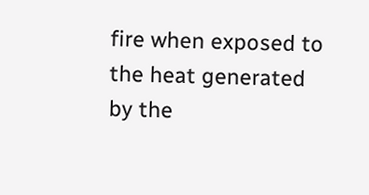fire when exposed to the heat generated by the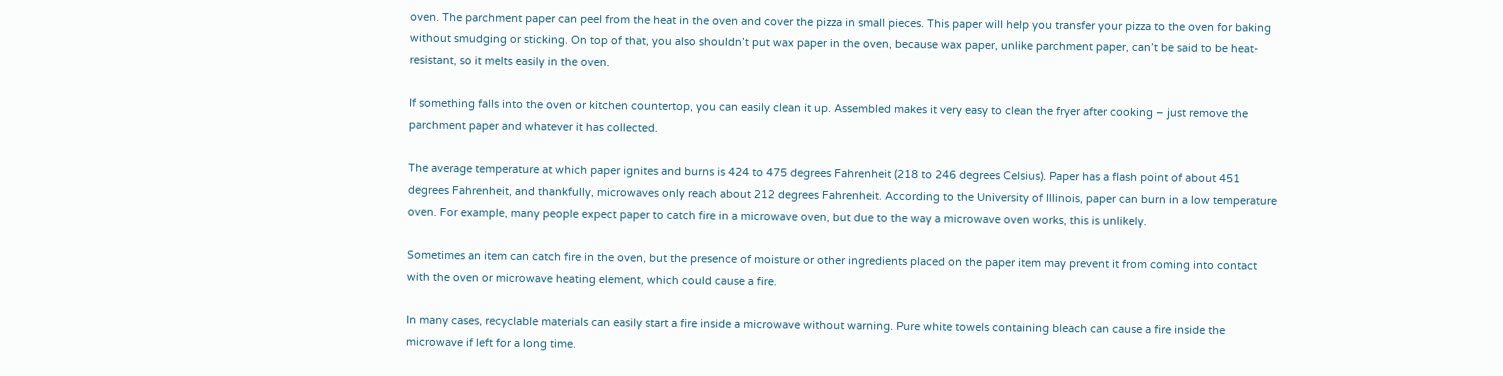oven. The parchment paper can peel from the heat in the oven and cover the pizza in small pieces. This paper will help you transfer your pizza to the oven for baking without smudging or sticking. On top of that, you also shouldn’t put wax paper in the oven, because wax paper, unlike parchment paper, can’t be said to be heat-resistant, so it melts easily in the oven.

If something falls into the oven or kitchen countertop, you can easily clean it up. Assembled makes it very easy to clean the fryer after cooking – just remove the parchment paper and whatever it has collected.

The average temperature at which paper ignites and burns is 424 to 475 degrees Fahrenheit (218 to 246 degrees Celsius). Paper has a flash point of about 451 degrees Fahrenheit, and thankfully, microwaves only reach about 212 degrees Fahrenheit. According to the University of Illinois, paper can burn in a low temperature oven. For example, many people expect paper to catch fire in a microwave oven, but due to the way a microwave oven works, this is unlikely.

Sometimes an item can catch fire in the oven, but the presence of moisture or other ingredients placed on the paper item may prevent it from coming into contact with the oven or microwave heating element, which could cause a fire.

In many cases, recyclable materials can easily start a fire inside a microwave without warning. Pure white towels containing bleach can cause a fire inside the microwave if left for a long time.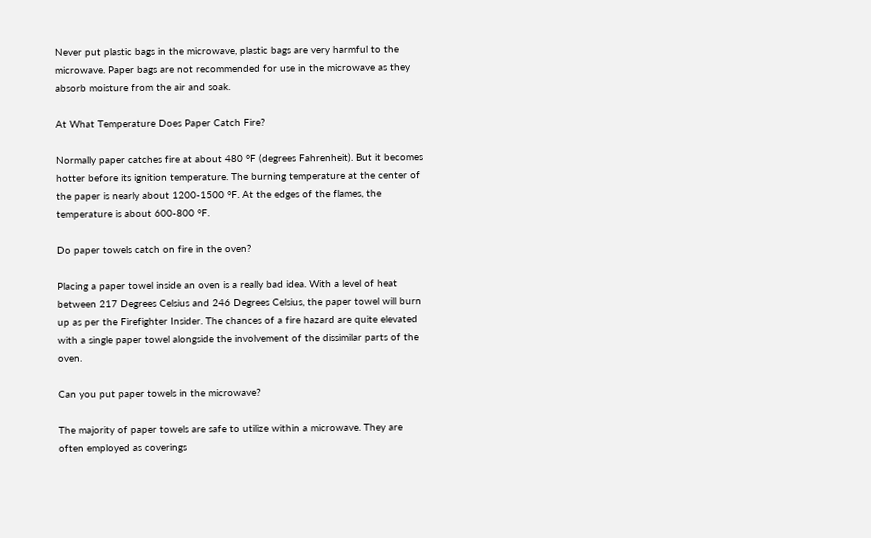Never put plastic bags in the microwave, plastic bags are very harmful to the microwave. Paper bags are not recommended for use in the microwave as they absorb moisture from the air and soak.

At What Temperature Does Paper Catch Fire?

Normally paper catches fire at about 480 °F (degrees Fahrenheit). But it becomes hotter before its ignition temperature. The burning temperature at the center of the paper is nearly about 1200-1500 °F. At the edges of the flames, the temperature is about 600-800 °F.

Do paper towels catch on fire in the oven?

Placing a paper towel inside an oven is a really bad idea. With a level of heat between 217 Degrees Celsius and 246 Degrees Celsius, the paper towel will burn up as per the Firefighter Insider. The chances of a fire hazard are quite elevated with a single paper towel alongside the involvement of the dissimilar parts of the oven.

Can you put paper towels in the microwave?

The majority of paper towels are safe to utilize within a microwave. They are often employed as coverings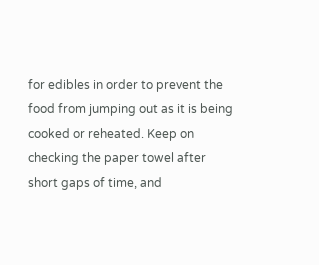for edibles in order to prevent the food from jumping out as it is being cooked or reheated. Keep on checking the paper towel after short gaps of time, and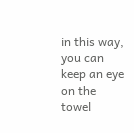in this way, you can keep an eye on the towel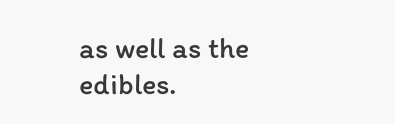as well as the edibles.